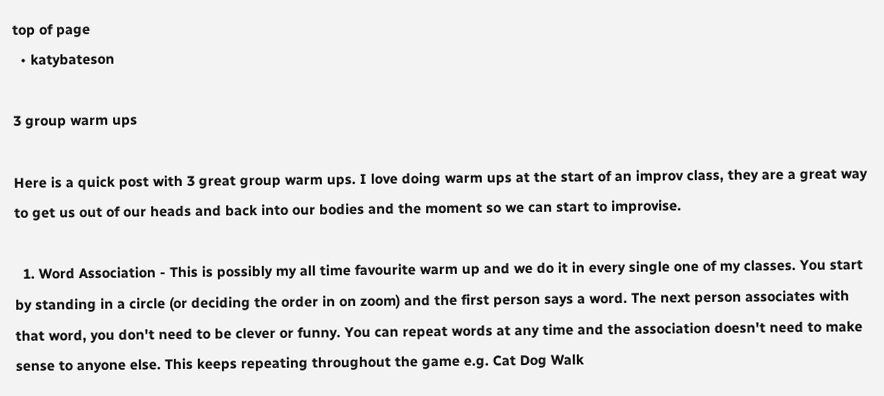top of page
  • katybateson

3 group warm ups

Here is a quick post with 3 great group warm ups. I love doing warm ups at the start of an improv class, they are a great way to get us out of our heads and back into our bodies and the moment so we can start to improvise.

  1. Word Association - This is possibly my all time favourite warm up and we do it in every single one of my classes. You start by standing in a circle (or deciding the order in on zoom) and the first person says a word. The next person associates with that word, you don't need to be clever or funny. You can repeat words at any time and the association doesn't need to make sense to anyone else. This keeps repeating throughout the game e.g. Cat Dog Walk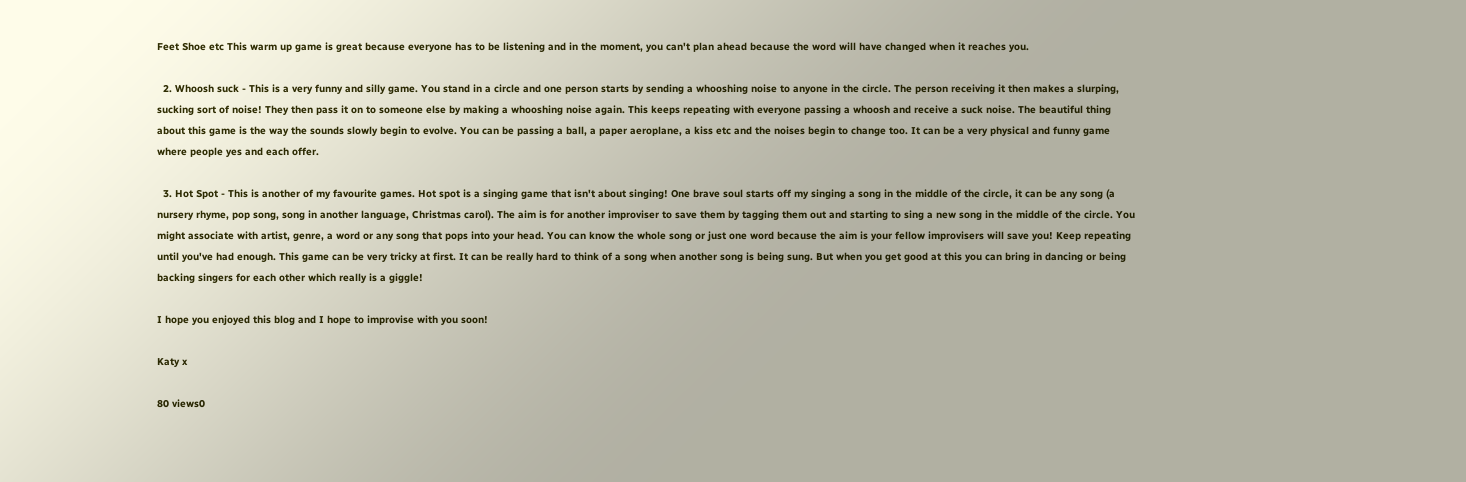Feet Shoe etc This warm up game is great because everyone has to be listening and in the moment, you can't plan ahead because the word will have changed when it reaches you.

  2. Whoosh suck - This is a very funny and silly game. You stand in a circle and one person starts by sending a whooshing noise to anyone in the circle. The person receiving it then makes a slurping, sucking sort of noise! They then pass it on to someone else by making a whooshing noise again. This keeps repeating with everyone passing a whoosh and receive a suck noise. The beautiful thing about this game is the way the sounds slowly begin to evolve. You can be passing a ball, a paper aeroplane, a kiss etc and the noises begin to change too. It can be a very physical and funny game where people yes and each offer.

  3. Hot Spot - This is another of my favourite games. Hot spot is a singing game that isn't about singing! One brave soul starts off my singing a song in the middle of the circle, it can be any song (a nursery rhyme, pop song, song in another language, Christmas carol). The aim is for another improviser to save them by tagging them out and starting to sing a new song in the middle of the circle. You might associate with artist, genre, a word or any song that pops into your head. You can know the whole song or just one word because the aim is your fellow improvisers will save you! Keep repeating until you've had enough. This game can be very tricky at first. It can be really hard to think of a song when another song is being sung. But when you get good at this you can bring in dancing or being backing singers for each other which really is a giggle!

I hope you enjoyed this blog and I hope to improvise with you soon!

Katy x

80 views0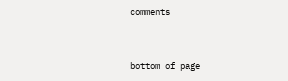comments


bottom of page